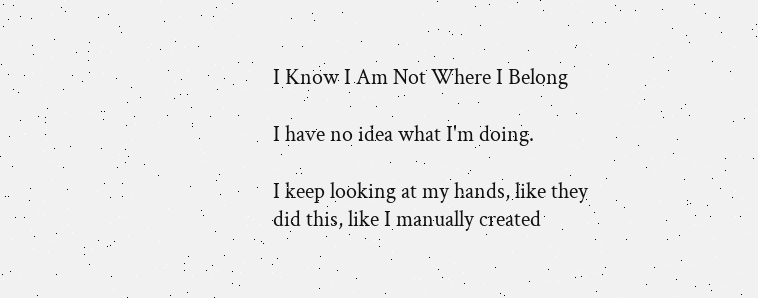I Know I Am Not Where I Belong

I have no idea what I'm doing.

I keep looking at my hands, like they did this, like I manually created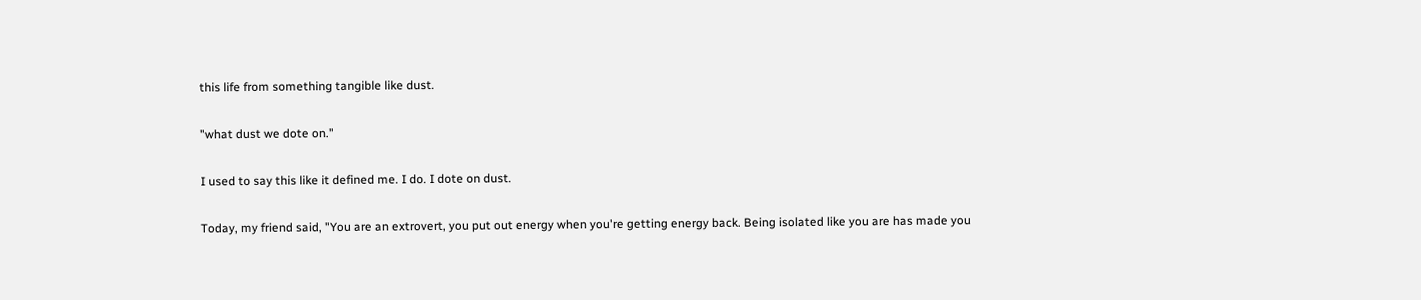this life from something tangible like dust.

"what dust we dote on."

I used to say this like it defined me. I do. I dote on dust.

Today, my friend said, "You are an extrovert, you put out energy when you're getting energy back. Being isolated like you are has made you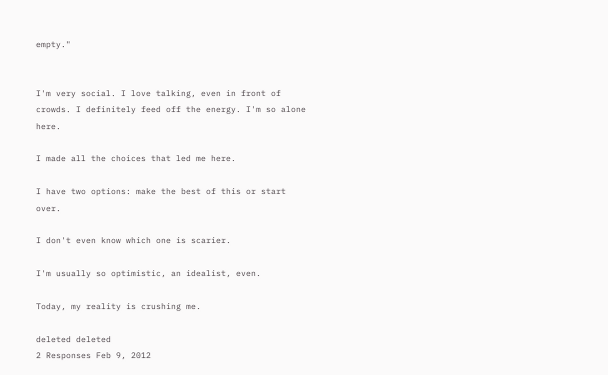empty."


I'm very social. I love talking, even in front of crowds. I definitely feed off the energy. I'm so alone here.

I made all the choices that led me here.

I have two options: make the best of this or start over.

I don't even know which one is scarier.

I'm usually so optimistic, an idealist, even.

Today, my reality is crushing me.

deleted deleted
2 Responses Feb 9, 2012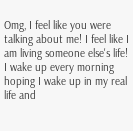Omg, I feel like you were talking about me! I feel like I am living someone else's life! I wake up every morning hoping I wake up in my real life and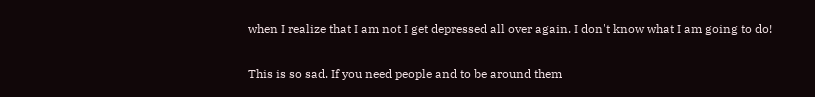when I realize that I am not I get depressed all over again. I don't know what I am going to do!

This is so sad. If you need people and to be around them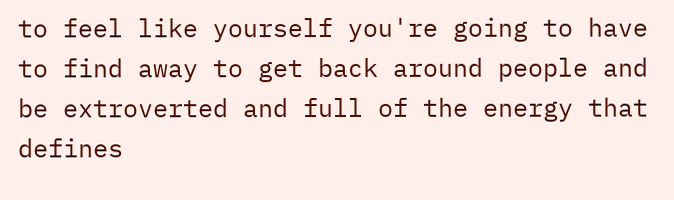to feel like yourself you're going to have to find away to get back around people and be extroverted and full of the energy that defines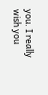you. I really wish you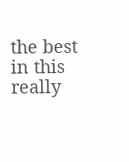the best in this really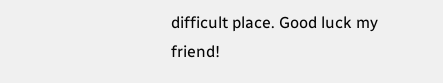difficult place. Good luck my friend!